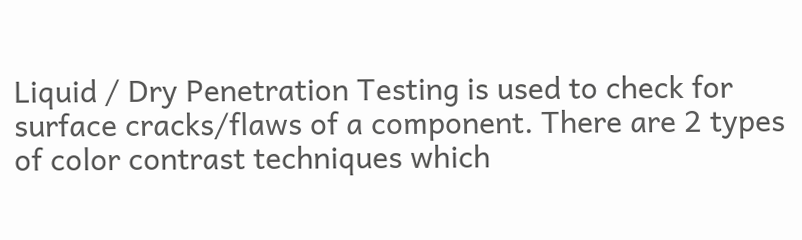Liquid / Dry Penetration Testing is used to check for surface cracks/flaws of a component. There are 2 types of color contrast techniques which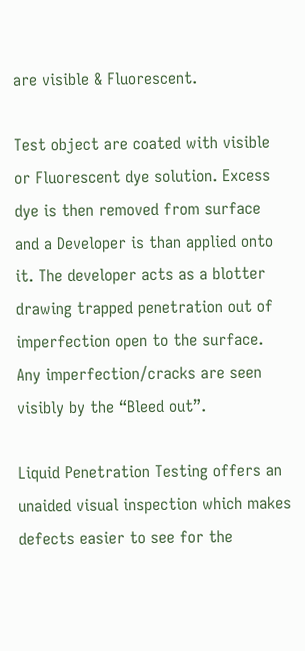are visible & Fluorescent.

Test object are coated with visible or Fluorescent dye solution. Excess dye is then removed from surface and a Developer is than applied onto it. The developer acts as a blotter drawing trapped penetration out of imperfection open to the surface. Any imperfection/cracks are seen visibly by the “Bleed out”.

Liquid Penetration Testing offers an unaided visual inspection which makes defects easier to see for the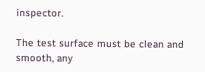inspector.

The test surface must be clean and smooth, any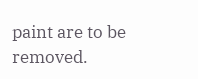paint are to be removed.